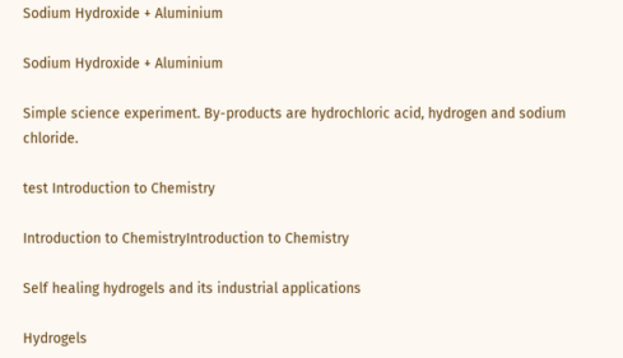Sodium Hydroxide + Aluminium

Sodium Hydroxide + Aluminium

Simple science experiment. By-products are hydrochloric acid, hydrogen and sodium chloride.

test Introduction to Chemistry

Introduction to ChemistryIntroduction to Chemistry

Self healing hydrogels and its industrial applications

Hydrogels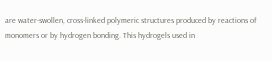are water-swollen, cross-linked polymeric structures produced by reactions of monomers or by hydrogen bonding. This hydrogels used in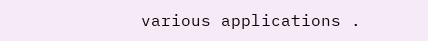various applications .